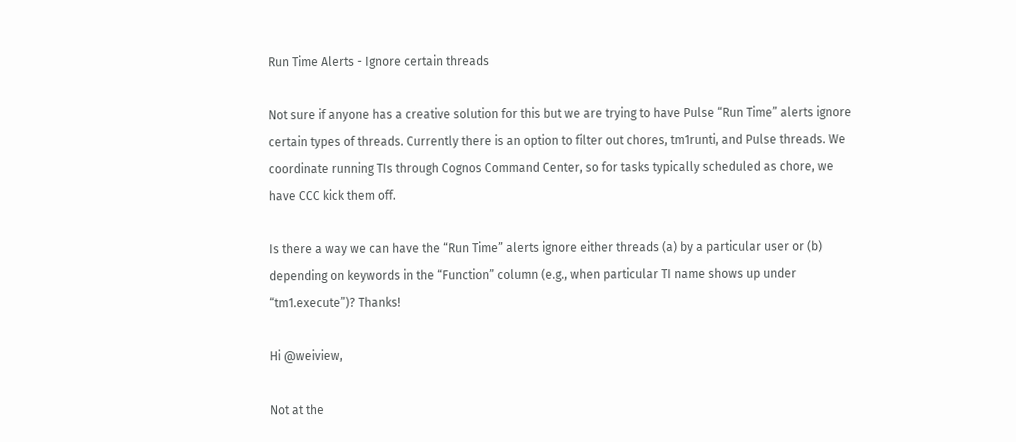Run Time Alerts - Ignore certain threads

Not sure if anyone has a creative solution for this but we are trying to have Pulse “Run Time” alerts ignore certain types of threads. Currently there is an option to filter out chores, tm1runti, and Pulse threads. We coordinate running TIs through Cognos Command Center, so for tasks typically scheduled as chore, we have CCC kick them off.

Is there a way we can have the “Run Time” alerts ignore either threads (a) by a particular user or (b) depending on keywords in the “Function” column (e.g., when particular TI name shows up under “tm1.execute”)? Thanks!

Hi @weiview,

Not at the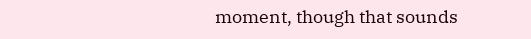moment, though that sounds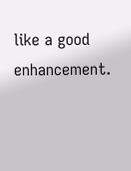like a good enhancement.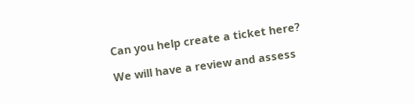Can you help create a ticket here?

We will have a review and assess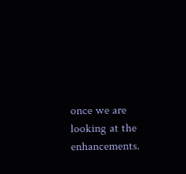once we are looking at the enhancements.